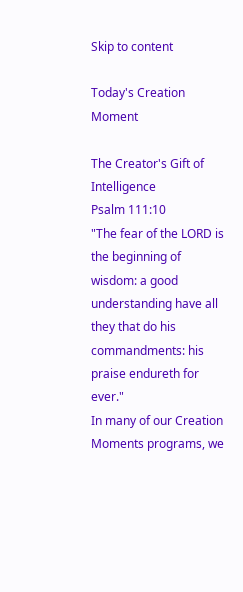Skip to content

Today's Creation Moment

The Creator's Gift of Intelligence
Psalm 111:10
"The fear of the LORD is the beginning of wisdom: a good understanding have all they that do his commandments: his praise endureth for ever."
In many of our Creation Moments programs, we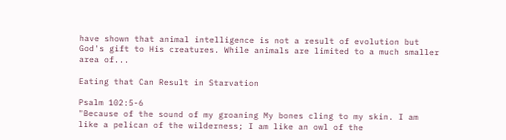have shown that animal intelligence is not a result of evolution but God's gift to His creatures. While animals are limited to a much smaller area of...

Eating that Can Result in Starvation

Psalm 102:5-6
"Because of the sound of my groaning My bones cling to my skin. I am like a pelican of the wilderness; I am like an owl of the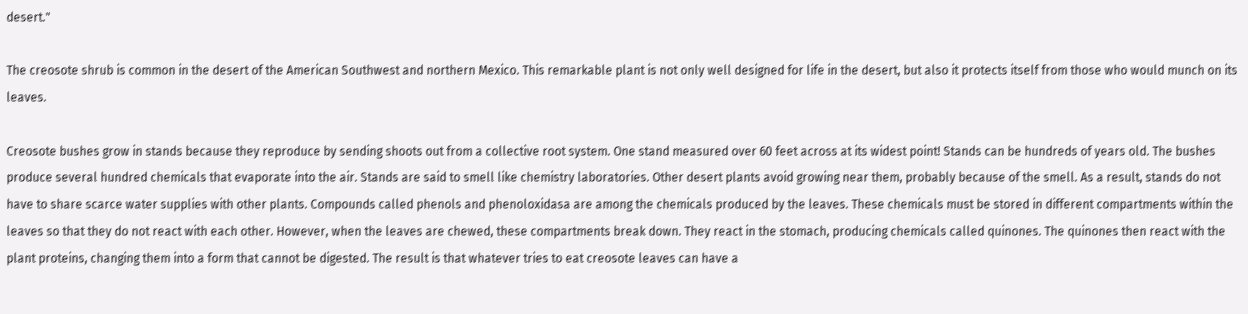desert."

The creosote shrub is common in the desert of the American Southwest and northern Mexico. This remarkable plant is not only well designed for life in the desert, but also it protects itself from those who would munch on its leaves.

Creosote bushes grow in stands because they reproduce by sending shoots out from a collective root system. One stand measured over 60 feet across at its widest point! Stands can be hundreds of years old. The bushes produce several hundred chemicals that evaporate into the air. Stands are said to smell like chemistry laboratories. Other desert plants avoid growing near them, probably because of the smell. As a result, stands do not have to share scarce water supplies with other plants. Compounds called phenols and phenoloxidasa are among the chemicals produced by the leaves. These chemicals must be stored in different compartments within the leaves so that they do not react with each other. However, when the leaves are chewed, these compartments break down. They react in the stomach, producing chemicals called quinones. The quinones then react with the plant proteins, changing them into a form that cannot be digested. The result is that whatever tries to eat creosote leaves can have a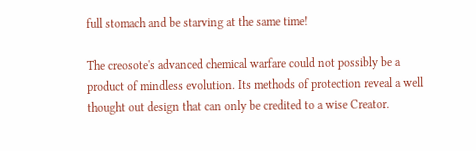full stomach and be starving at the same time!

The creosote's advanced chemical warfare could not possibly be a product of mindless evolution. Its methods of protection reveal a well thought out design that can only be credited to a wise Creator.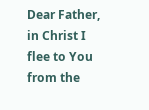Dear Father, in Christ I flee to You from the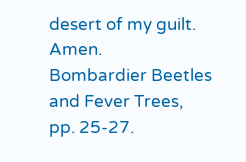desert of my guilt. Amen.
Bombardier Beetles and Fever Trees, pp. 25-27.